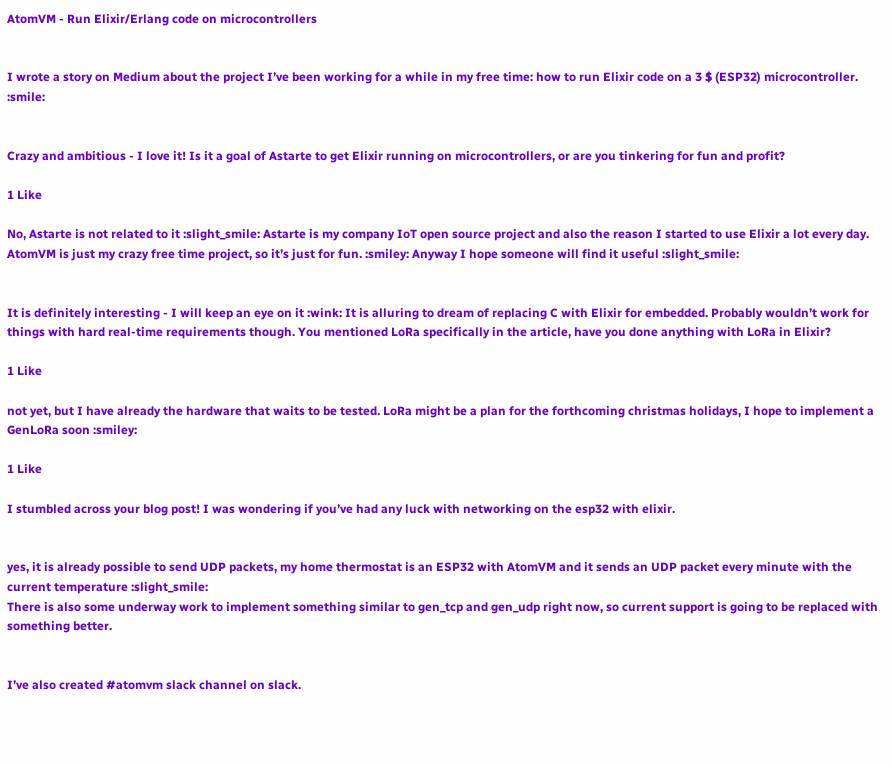AtomVM - Run Elixir/Erlang code on microcontrollers


I wrote a story on Medium about the project I’ve been working for a while in my free time: how to run Elixir code on a 3 $ (ESP32) microcontroller. :smile:


Crazy and ambitious - I love it! Is it a goal of Astarte to get Elixir running on microcontrollers, or are you tinkering for fun and profit?

1 Like

No, Astarte is not related to it :slight_smile: Astarte is my company IoT open source project and also the reason I started to use Elixir a lot every day. AtomVM is just my crazy free time project, so it’s just for fun. :smiley: Anyway I hope someone will find it useful :slight_smile:


It is definitely interesting - I will keep an eye on it :wink: It is alluring to dream of replacing C with Elixir for embedded. Probably wouldn’t work for things with hard real-time requirements though. You mentioned LoRa specifically in the article, have you done anything with LoRa in Elixir?

1 Like

not yet, but I have already the hardware that waits to be tested. LoRa might be a plan for the forthcoming christmas holidays, I hope to implement a GenLoRa soon :smiley:

1 Like

I stumbled across your blog post! I was wondering if you’ve had any luck with networking on the esp32 with elixir.


yes, it is already possible to send UDP packets, my home thermostat is an ESP32 with AtomVM and it sends an UDP packet every minute with the current temperature :slight_smile:
There is also some underway work to implement something similar to gen_tcp and gen_udp right now, so current support is going to be replaced with something better.


I’ve also created #atomvm slack channel on slack.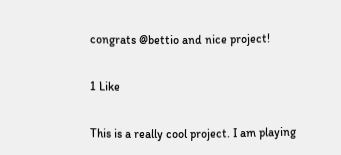congrats @bettio and nice project!

1 Like

This is a really cool project. I am playing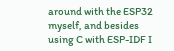around with the ESP32 myself, and besides using C with ESP-IDF I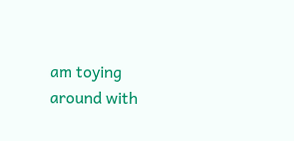am toying around with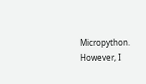Micropython.
However, I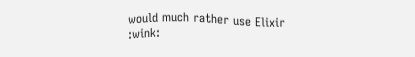would much rather use Elixir :wink: